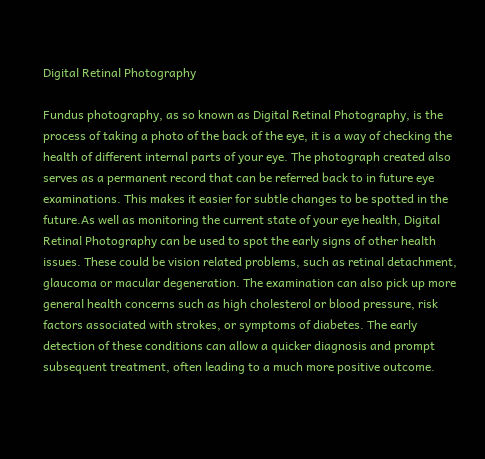Digital Retinal Photography

Fundus photography, as so known as Digital Retinal Photography, is the process of taking a photo of the back of the eye, it is a way of checking the health of different internal parts of your eye. The photograph created also serves as a permanent record that can be referred back to in future eye examinations. This makes it easier for subtle changes to be spotted in the future.As well as monitoring the current state of your eye health, Digital Retinal Photography can be used to spot the early signs of other health issues. These could be vision related problems, such as retinal detachment, glaucoma or macular degeneration. The examination can also pick up more general health concerns such as high cholesterol or blood pressure, risk factors associated with strokes, or symptoms of diabetes. The early detection of these conditions can allow a quicker diagnosis and prompt subsequent treatment, often leading to a much more positive outcome.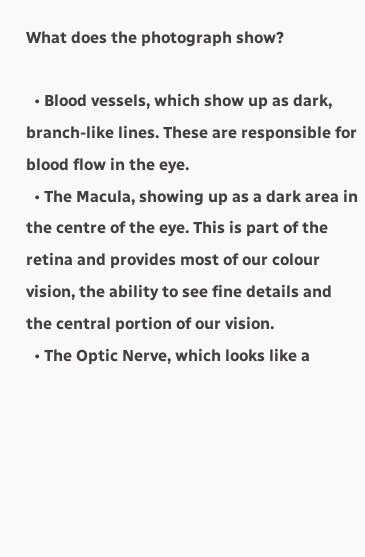What does the photograph show?

  • Blood vessels, which show up as dark, branch-like lines. These are responsible for blood flow in the eye.
  • The Macula, showing up as a dark area in the centre of the eye. This is part of the retina and provides most of our colour vision, the ability to see fine details and the central portion of our vision.
  • The Optic Nerve, which looks like a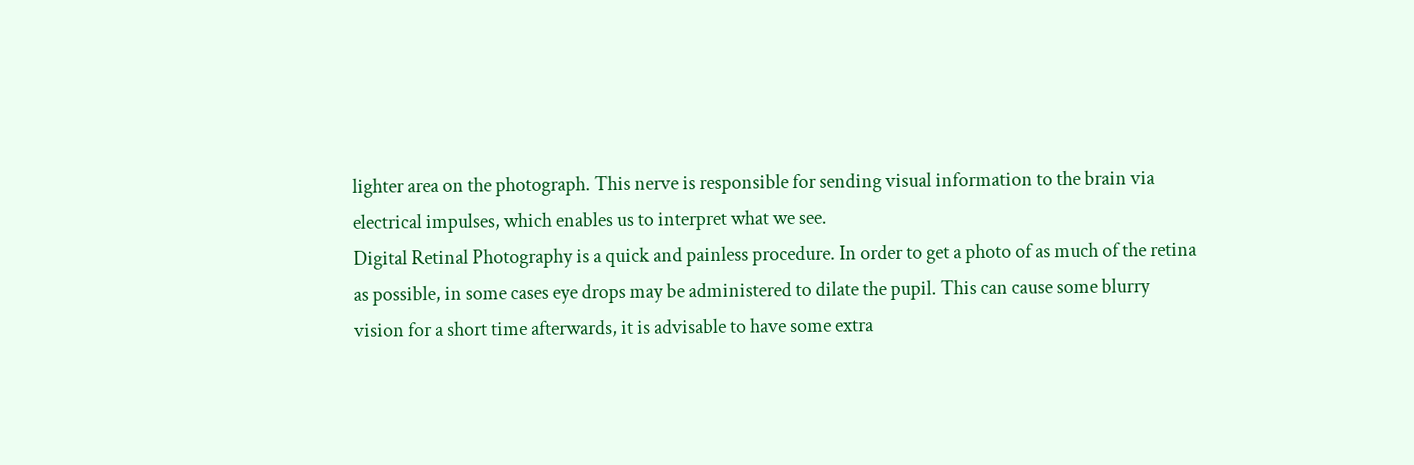lighter area on the photograph. This nerve is responsible for sending visual information to the brain via electrical impulses, which enables us to interpret what we see.
Digital Retinal Photography is a quick and painless procedure. In order to get a photo of as much of the retina as possible, in some cases eye drops may be administered to dilate the pupil. This can cause some blurry vision for a short time afterwards, it is advisable to have some extra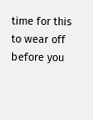time for this to wear off before you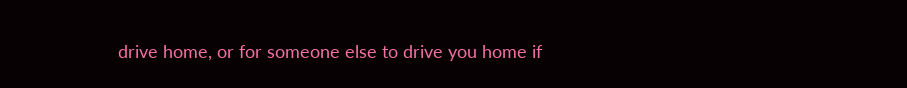drive home, or for someone else to drive you home if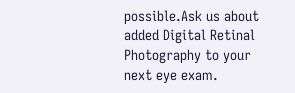possible.Ask us about added Digital Retinal Photography to your next eye exam.